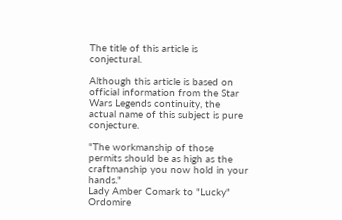The title of this article is conjectural.

Although this article is based on official information from the Star Wars Legends continuity, the actual name of this subject is pure conjecture.

"The workmanship of those permits should be as high as the craftmanship you now hold in your hands."
Lady Amber Comark to "Lucky" Ordomire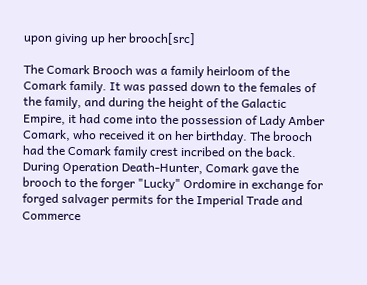upon giving up her brooch[src]

The Comark Brooch was a family heirloom of the Comark family. It was passed down to the females of the family, and during the height of the Galactic Empire, it had come into the possession of Lady Amber Comark, who received it on her birthday. The brooch had the Comark family crest incribed on the back. During Operation Death-Hunter, Comark gave the brooch to the forger "Lucky" Ordomire in exchange for forged salvager permits for the Imperial Trade and Commerce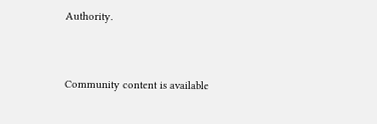Authority.


Community content is available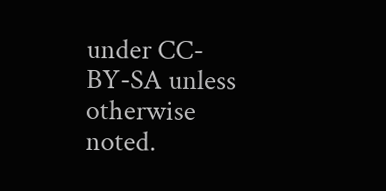under CC-BY-SA unless otherwise noted.